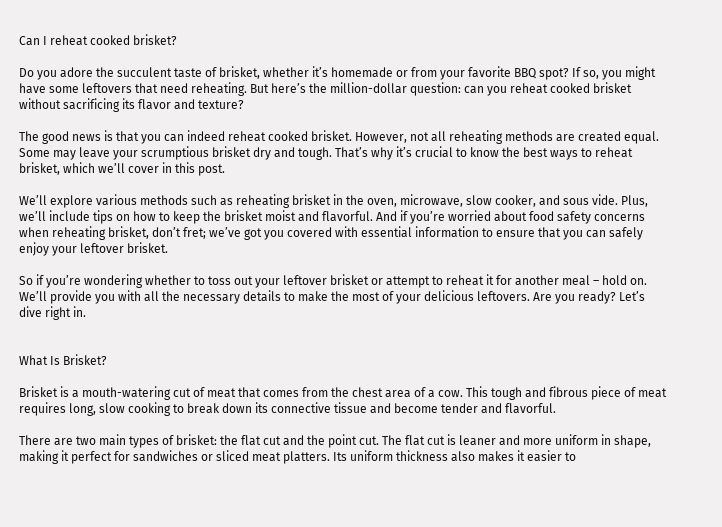Can I reheat cooked brisket?

Do you adore the succulent taste of brisket, whether it’s homemade or from your favorite BBQ spot? If so, you might have some leftovers that need reheating. But here’s the million-dollar question: can you reheat cooked brisket without sacrificing its flavor and texture?

The good news is that you can indeed reheat cooked brisket. However, not all reheating methods are created equal. Some may leave your scrumptious brisket dry and tough. That’s why it’s crucial to know the best ways to reheat brisket, which we’ll cover in this post.

We’ll explore various methods such as reheating brisket in the oven, microwave, slow cooker, and sous vide. Plus, we’ll include tips on how to keep the brisket moist and flavorful. And if you’re worried about food safety concerns when reheating brisket, don’t fret; we’ve got you covered with essential information to ensure that you can safely enjoy your leftover brisket.

So if you’re wondering whether to toss out your leftover brisket or attempt to reheat it for another meal – hold on. We’ll provide you with all the necessary details to make the most of your delicious leftovers. Are you ready? Let’s dive right in.


What Is Brisket?

Brisket is a mouth-watering cut of meat that comes from the chest area of a cow. This tough and fibrous piece of meat requires long, slow cooking to break down its connective tissue and become tender and flavorful.

There are two main types of brisket: the flat cut and the point cut. The flat cut is leaner and more uniform in shape, making it perfect for sandwiches or sliced meat platters. Its uniform thickness also makes it easier to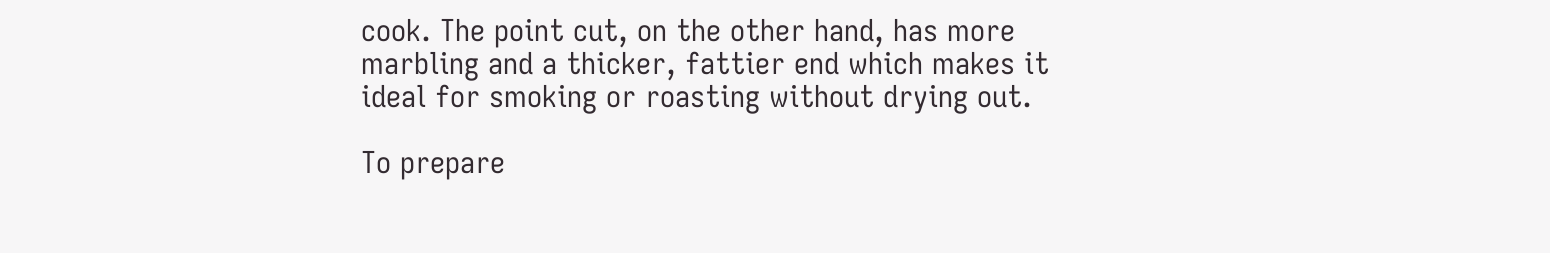cook. The point cut, on the other hand, has more marbling and a thicker, fattier end which makes it ideal for smoking or roasting without drying out.

To prepare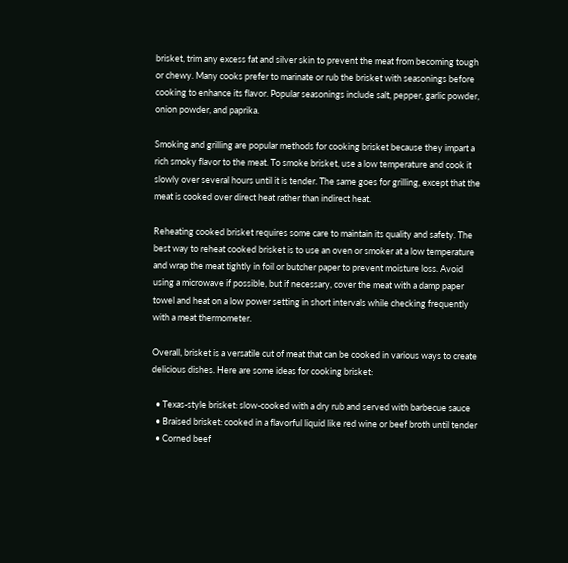brisket, trim any excess fat and silver skin to prevent the meat from becoming tough or chewy. Many cooks prefer to marinate or rub the brisket with seasonings before cooking to enhance its flavor. Popular seasonings include salt, pepper, garlic powder, onion powder, and paprika.

Smoking and grilling are popular methods for cooking brisket because they impart a rich smoky flavor to the meat. To smoke brisket, use a low temperature and cook it slowly over several hours until it is tender. The same goes for grilling, except that the meat is cooked over direct heat rather than indirect heat.

Reheating cooked brisket requires some care to maintain its quality and safety. The best way to reheat cooked brisket is to use an oven or smoker at a low temperature and wrap the meat tightly in foil or butcher paper to prevent moisture loss. Avoid using a microwave if possible, but if necessary, cover the meat with a damp paper towel and heat on a low power setting in short intervals while checking frequently with a meat thermometer.

Overall, brisket is a versatile cut of meat that can be cooked in various ways to create delicious dishes. Here are some ideas for cooking brisket:

  • Texas-style brisket: slow-cooked with a dry rub and served with barbecue sauce
  • Braised brisket: cooked in a flavorful liquid like red wine or beef broth until tender
  • Corned beef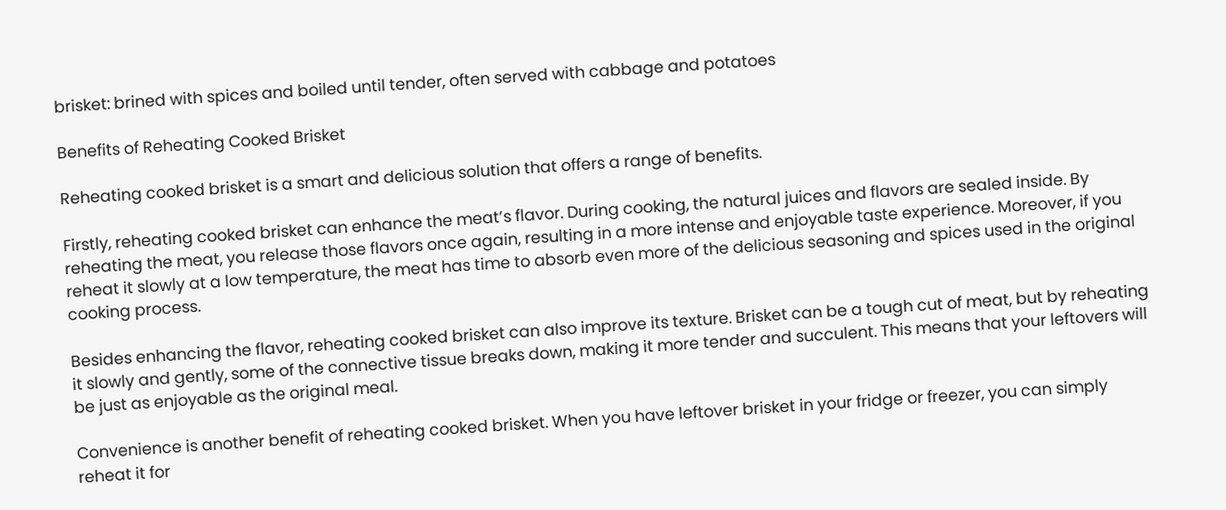brisket: brined with spices and boiled until tender, often served with cabbage and potatoes

Benefits of Reheating Cooked Brisket

Reheating cooked brisket is a smart and delicious solution that offers a range of benefits.

Firstly, reheating cooked brisket can enhance the meat’s flavor. During cooking, the natural juices and flavors are sealed inside. By reheating the meat, you release those flavors once again, resulting in a more intense and enjoyable taste experience. Moreover, if you reheat it slowly at a low temperature, the meat has time to absorb even more of the delicious seasoning and spices used in the original cooking process.

Besides enhancing the flavor, reheating cooked brisket can also improve its texture. Brisket can be a tough cut of meat, but by reheating it slowly and gently, some of the connective tissue breaks down, making it more tender and succulent. This means that your leftovers will be just as enjoyable as the original meal.

Convenience is another benefit of reheating cooked brisket. When you have leftover brisket in your fridge or freezer, you can simply reheat it for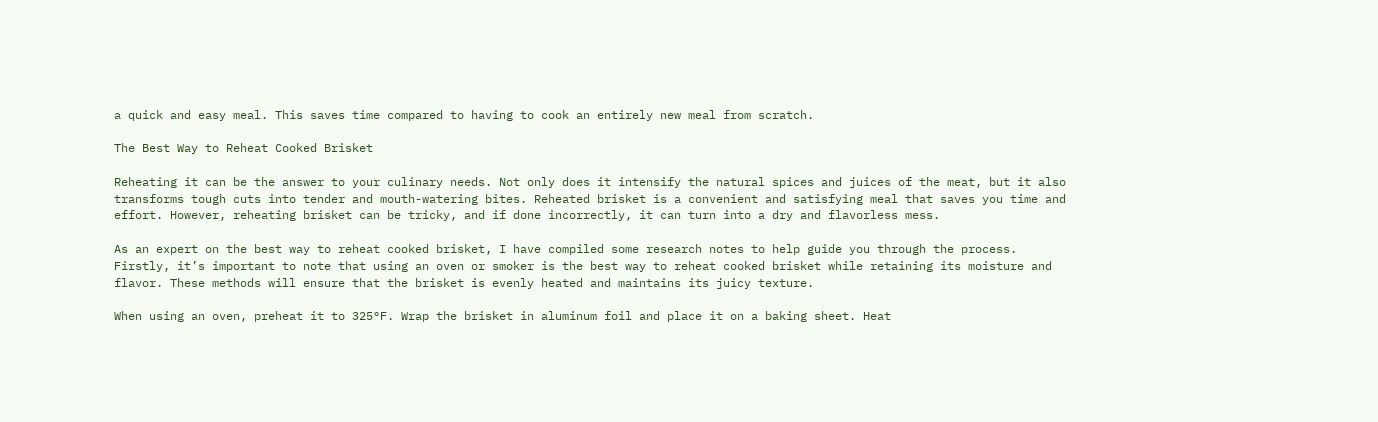a quick and easy meal. This saves time compared to having to cook an entirely new meal from scratch.

The Best Way to Reheat Cooked Brisket

Reheating it can be the answer to your culinary needs. Not only does it intensify the natural spices and juices of the meat, but it also transforms tough cuts into tender and mouth-watering bites. Reheated brisket is a convenient and satisfying meal that saves you time and effort. However, reheating brisket can be tricky, and if done incorrectly, it can turn into a dry and flavorless mess.

As an expert on the best way to reheat cooked brisket, I have compiled some research notes to help guide you through the process. Firstly, it’s important to note that using an oven or smoker is the best way to reheat cooked brisket while retaining its moisture and flavor. These methods will ensure that the brisket is evenly heated and maintains its juicy texture.

When using an oven, preheat it to 325°F. Wrap the brisket in aluminum foil and place it on a baking sheet. Heat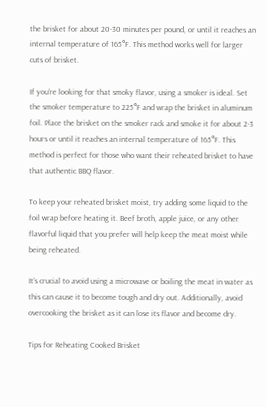the brisket for about 20-30 minutes per pound, or until it reaches an internal temperature of 165°F. This method works well for larger cuts of brisket.

If you’re looking for that smoky flavor, using a smoker is ideal. Set the smoker temperature to 225°F and wrap the brisket in aluminum foil. Place the brisket on the smoker rack and smoke it for about 2-3 hours or until it reaches an internal temperature of 165°F. This method is perfect for those who want their reheated brisket to have that authentic BBQ flavor.

To keep your reheated brisket moist, try adding some liquid to the foil wrap before heating it. Beef broth, apple juice, or any other flavorful liquid that you prefer will help keep the meat moist while being reheated.

It’s crucial to avoid using a microwave or boiling the meat in water as this can cause it to become tough and dry out. Additionally, avoid overcooking the brisket as it can lose its flavor and become dry.

Tips for Reheating Cooked Brisket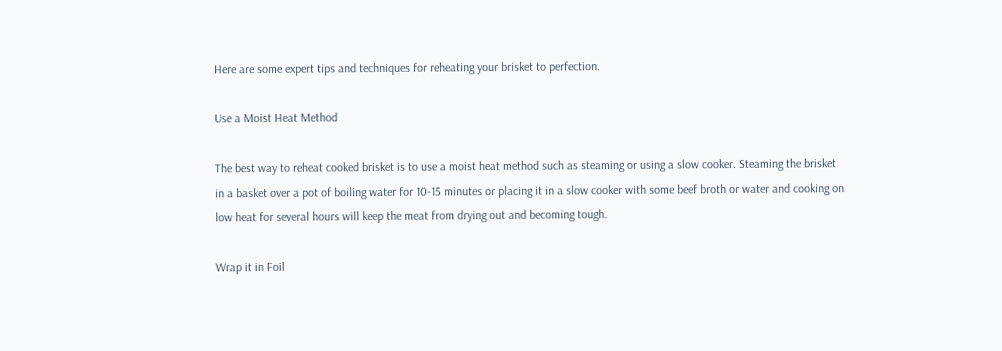Here are some expert tips and techniques for reheating your brisket to perfection.

Use a Moist Heat Method

The best way to reheat cooked brisket is to use a moist heat method such as steaming or using a slow cooker. Steaming the brisket in a basket over a pot of boiling water for 10-15 minutes or placing it in a slow cooker with some beef broth or water and cooking on low heat for several hours will keep the meat from drying out and becoming tough.

Wrap it in Foil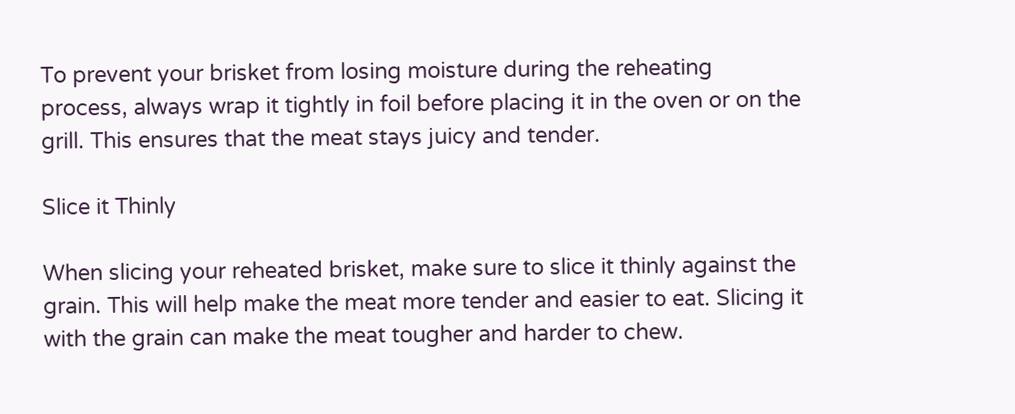To prevent your brisket from losing moisture during the reheating process, always wrap it tightly in foil before placing it in the oven or on the grill. This ensures that the meat stays juicy and tender.

Slice it Thinly

When slicing your reheated brisket, make sure to slice it thinly against the grain. This will help make the meat more tender and easier to eat. Slicing it with the grain can make the meat tougher and harder to chew.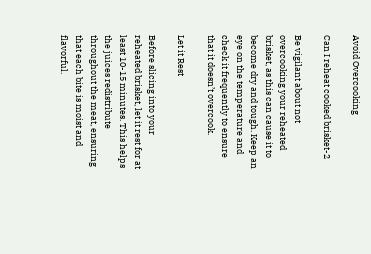Avoid Overcooking

Can I reheat cooked brisket-2

Be vigilant about not overcooking your reheated brisket, as this can cause it to become dry and tough. Keep an eye on the temperature and check it frequently to ensure that it doesn’t overcook.

Let it Rest

Before slicing into your reheated brisket, let it rest for at least 10-15 minutes. This helps the juices redistribute throughout the meat, ensuring that each bite is moist and flavorful.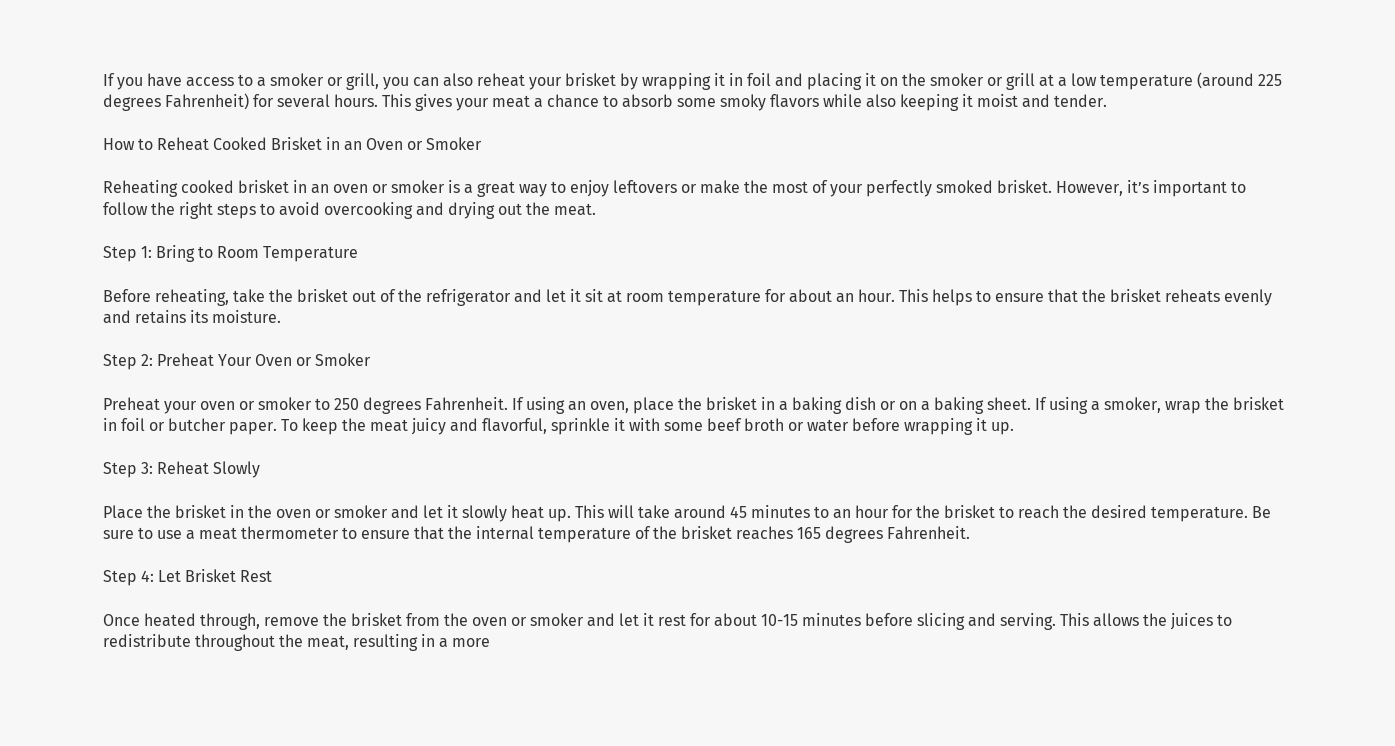If you have access to a smoker or grill, you can also reheat your brisket by wrapping it in foil and placing it on the smoker or grill at a low temperature (around 225 degrees Fahrenheit) for several hours. This gives your meat a chance to absorb some smoky flavors while also keeping it moist and tender.

How to Reheat Cooked Brisket in an Oven or Smoker

Reheating cooked brisket in an oven or smoker is a great way to enjoy leftovers or make the most of your perfectly smoked brisket. However, it’s important to follow the right steps to avoid overcooking and drying out the meat.

Step 1: Bring to Room Temperature

Before reheating, take the brisket out of the refrigerator and let it sit at room temperature for about an hour. This helps to ensure that the brisket reheats evenly and retains its moisture.

Step 2: Preheat Your Oven or Smoker

Preheat your oven or smoker to 250 degrees Fahrenheit. If using an oven, place the brisket in a baking dish or on a baking sheet. If using a smoker, wrap the brisket in foil or butcher paper. To keep the meat juicy and flavorful, sprinkle it with some beef broth or water before wrapping it up.

Step 3: Reheat Slowly

Place the brisket in the oven or smoker and let it slowly heat up. This will take around 45 minutes to an hour for the brisket to reach the desired temperature. Be sure to use a meat thermometer to ensure that the internal temperature of the brisket reaches 165 degrees Fahrenheit.

Step 4: Let Brisket Rest

Once heated through, remove the brisket from the oven or smoker and let it rest for about 10-15 minutes before slicing and serving. This allows the juices to redistribute throughout the meat, resulting in a more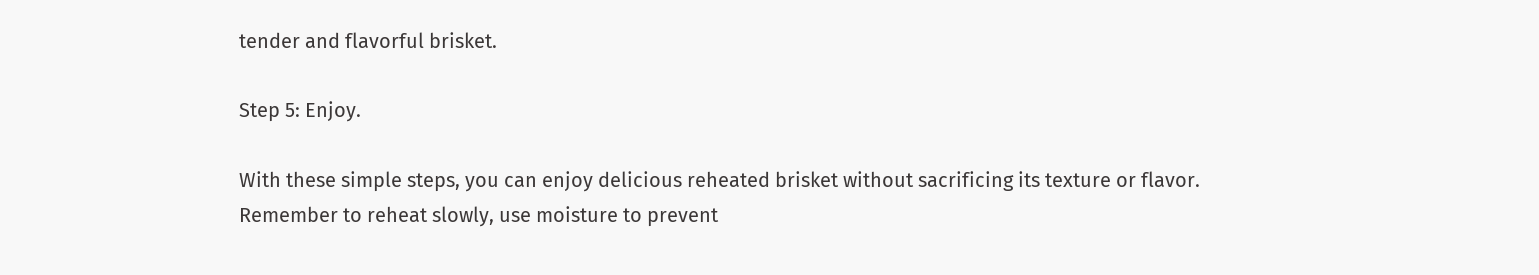tender and flavorful brisket.

Step 5: Enjoy.

With these simple steps, you can enjoy delicious reheated brisket without sacrificing its texture or flavor. Remember to reheat slowly, use moisture to prevent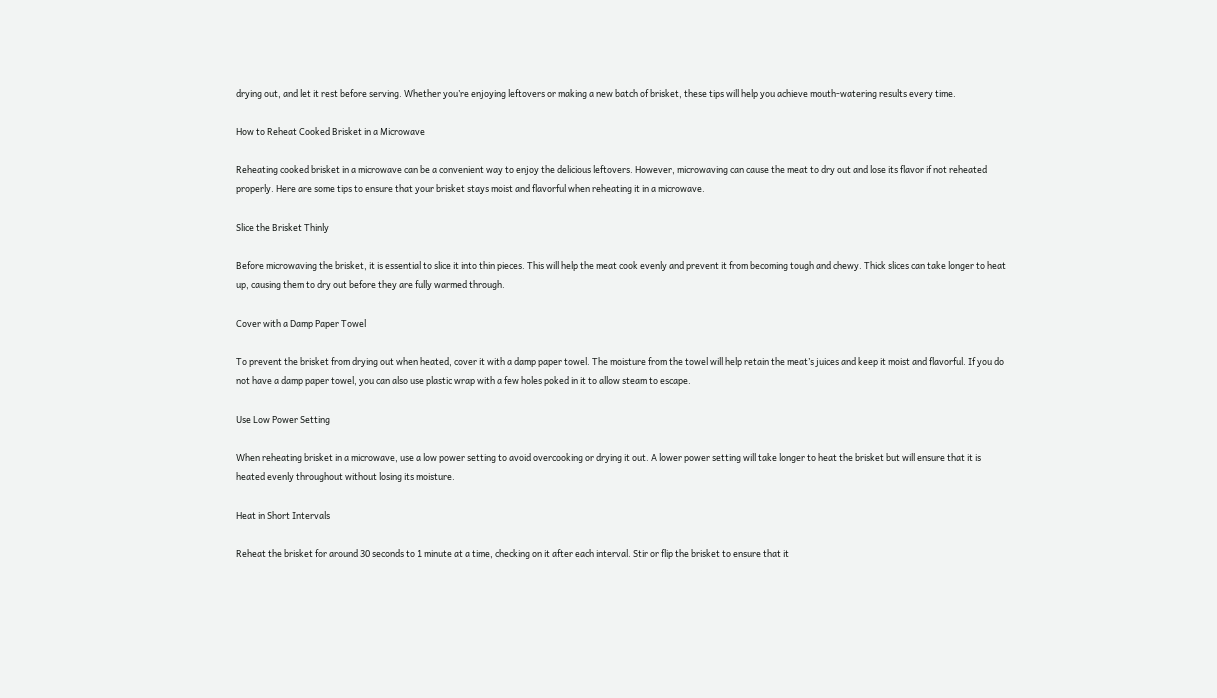drying out, and let it rest before serving. Whether you’re enjoying leftovers or making a new batch of brisket, these tips will help you achieve mouth-watering results every time.

How to Reheat Cooked Brisket in a Microwave

Reheating cooked brisket in a microwave can be a convenient way to enjoy the delicious leftovers. However, microwaving can cause the meat to dry out and lose its flavor if not reheated properly. Here are some tips to ensure that your brisket stays moist and flavorful when reheating it in a microwave.

Slice the Brisket Thinly

Before microwaving the brisket, it is essential to slice it into thin pieces. This will help the meat cook evenly and prevent it from becoming tough and chewy. Thick slices can take longer to heat up, causing them to dry out before they are fully warmed through.

Cover with a Damp Paper Towel

To prevent the brisket from drying out when heated, cover it with a damp paper towel. The moisture from the towel will help retain the meat’s juices and keep it moist and flavorful. If you do not have a damp paper towel, you can also use plastic wrap with a few holes poked in it to allow steam to escape.

Use Low Power Setting

When reheating brisket in a microwave, use a low power setting to avoid overcooking or drying it out. A lower power setting will take longer to heat the brisket but will ensure that it is heated evenly throughout without losing its moisture.

Heat in Short Intervals

Reheat the brisket for around 30 seconds to 1 minute at a time, checking on it after each interval. Stir or flip the brisket to ensure that it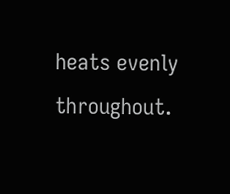heats evenly throughout.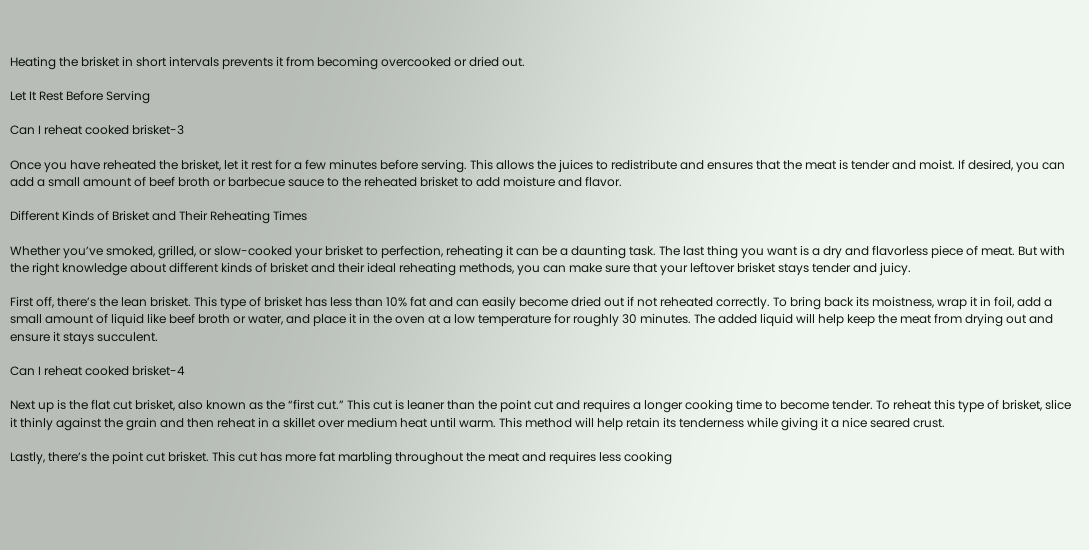Heating the brisket in short intervals prevents it from becoming overcooked or dried out.

Let It Rest Before Serving

Can I reheat cooked brisket-3

Once you have reheated the brisket, let it rest for a few minutes before serving. This allows the juices to redistribute and ensures that the meat is tender and moist. If desired, you can add a small amount of beef broth or barbecue sauce to the reheated brisket to add moisture and flavor.

Different Kinds of Brisket and Their Reheating Times

Whether you’ve smoked, grilled, or slow-cooked your brisket to perfection, reheating it can be a daunting task. The last thing you want is a dry and flavorless piece of meat. But with the right knowledge about different kinds of brisket and their ideal reheating methods, you can make sure that your leftover brisket stays tender and juicy.

First off, there’s the lean brisket. This type of brisket has less than 10% fat and can easily become dried out if not reheated correctly. To bring back its moistness, wrap it in foil, add a small amount of liquid like beef broth or water, and place it in the oven at a low temperature for roughly 30 minutes. The added liquid will help keep the meat from drying out and ensure it stays succulent.

Can I reheat cooked brisket-4

Next up is the flat cut brisket, also known as the “first cut.” This cut is leaner than the point cut and requires a longer cooking time to become tender. To reheat this type of brisket, slice it thinly against the grain and then reheat in a skillet over medium heat until warm. This method will help retain its tenderness while giving it a nice seared crust.

Lastly, there’s the point cut brisket. This cut has more fat marbling throughout the meat and requires less cooking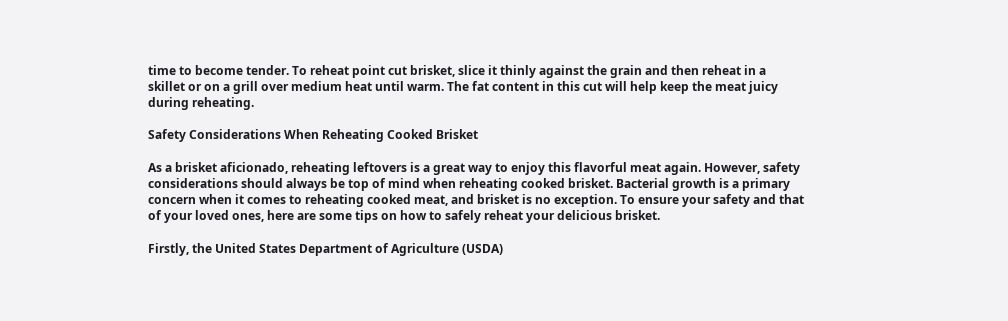time to become tender. To reheat point cut brisket, slice it thinly against the grain and then reheat in a skillet or on a grill over medium heat until warm. The fat content in this cut will help keep the meat juicy during reheating.

Safety Considerations When Reheating Cooked Brisket

As a brisket aficionado, reheating leftovers is a great way to enjoy this flavorful meat again. However, safety considerations should always be top of mind when reheating cooked brisket. Bacterial growth is a primary concern when it comes to reheating cooked meat, and brisket is no exception. To ensure your safety and that of your loved ones, here are some tips on how to safely reheat your delicious brisket.

Firstly, the United States Department of Agriculture (USDA)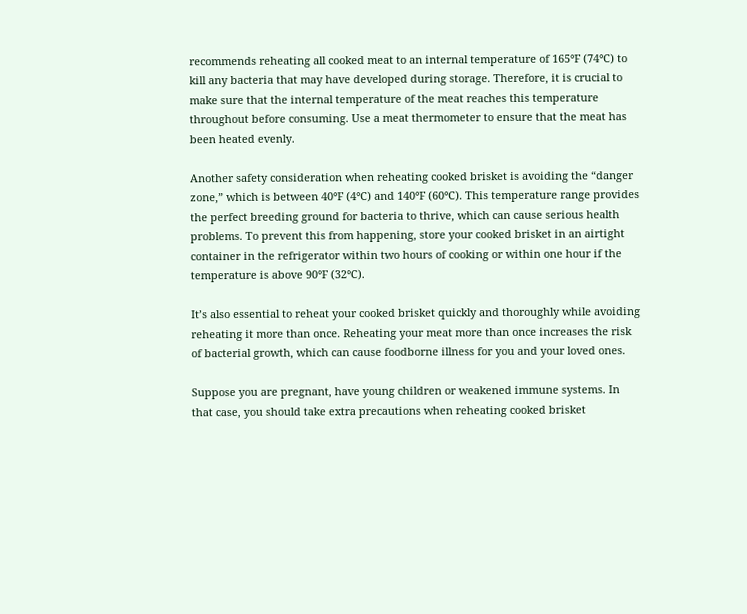recommends reheating all cooked meat to an internal temperature of 165°F (74°C) to kill any bacteria that may have developed during storage. Therefore, it is crucial to make sure that the internal temperature of the meat reaches this temperature throughout before consuming. Use a meat thermometer to ensure that the meat has been heated evenly.

Another safety consideration when reheating cooked brisket is avoiding the “danger zone,” which is between 40°F (4°C) and 140°F (60°C). This temperature range provides the perfect breeding ground for bacteria to thrive, which can cause serious health problems. To prevent this from happening, store your cooked brisket in an airtight container in the refrigerator within two hours of cooking or within one hour if the temperature is above 90°F (32°C).

It’s also essential to reheat your cooked brisket quickly and thoroughly while avoiding reheating it more than once. Reheating your meat more than once increases the risk of bacterial growth, which can cause foodborne illness for you and your loved ones.

Suppose you are pregnant, have young children or weakened immune systems. In that case, you should take extra precautions when reheating cooked brisket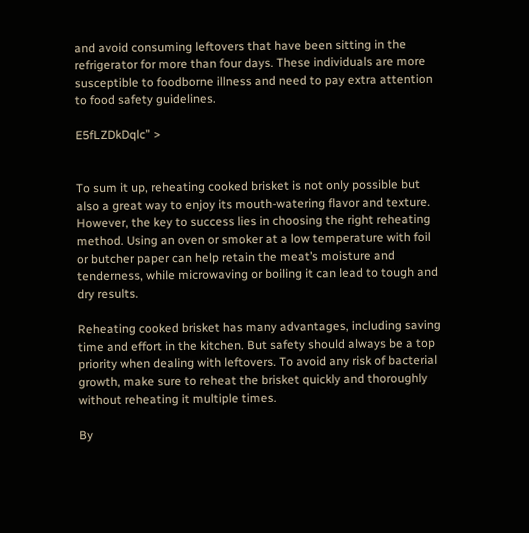and avoid consuming leftovers that have been sitting in the refrigerator for more than four days. These individuals are more susceptible to foodborne illness and need to pay extra attention to food safety guidelines.

E5fLZDkDqlc” >


To sum it up, reheating cooked brisket is not only possible but also a great way to enjoy its mouth-watering flavor and texture. However, the key to success lies in choosing the right reheating method. Using an oven or smoker at a low temperature with foil or butcher paper can help retain the meat’s moisture and tenderness, while microwaving or boiling it can lead to tough and dry results.

Reheating cooked brisket has many advantages, including saving time and effort in the kitchen. But safety should always be a top priority when dealing with leftovers. To avoid any risk of bacterial growth, make sure to reheat the brisket quickly and thoroughly without reheating it multiple times.

By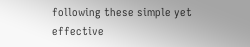following these simple yet effective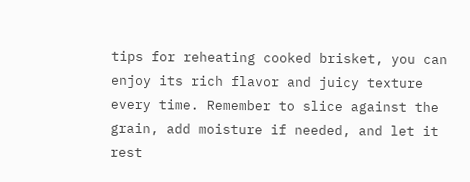tips for reheating cooked brisket, you can enjoy its rich flavor and juicy texture every time. Remember to slice against the grain, add moisture if needed, and let it rest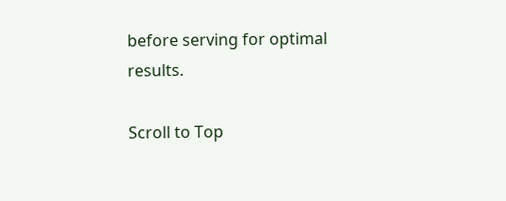before serving for optimal results.

Scroll to Top